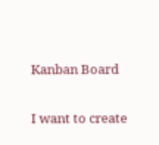Kanban Board

I want to create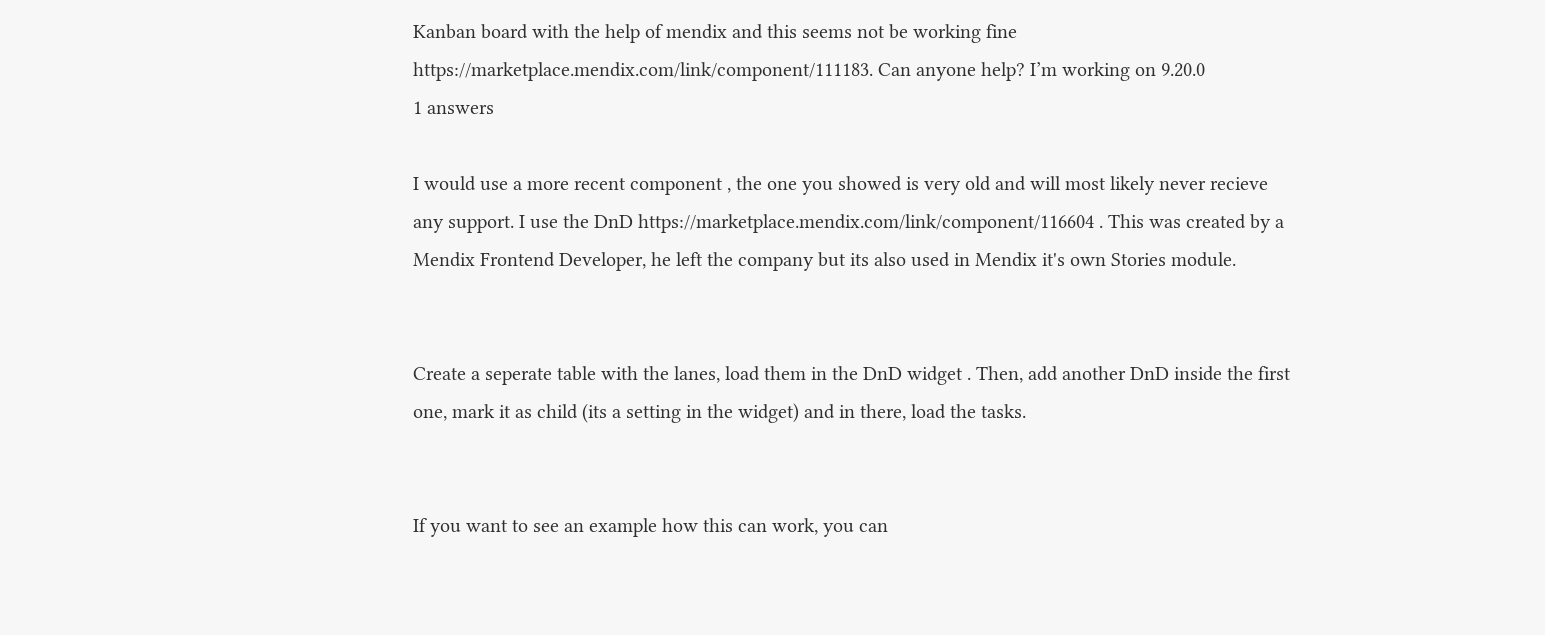Kanban board with the help of mendix and this seems not be working fine  https://marketplace.mendix.com/link/component/111183. Can anyone help? I’m working on 9.20.0
1 answers

I would use a more recent component , the one you showed is very old and will most likely never recieve any support. I use the DnD https://marketplace.mendix.com/link/component/116604 . This was created by a Mendix Frontend Developer, he left the company but its also used in Mendix it's own Stories module.


Create a seperate table with the lanes, load them in the DnD widget . Then, add another DnD inside the first one, mark it as child (its a setting in the widget) and in there, load the tasks.


If you want to see an example how this can work, you can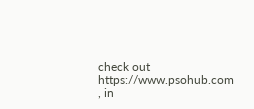check out https://www.psohub.com , in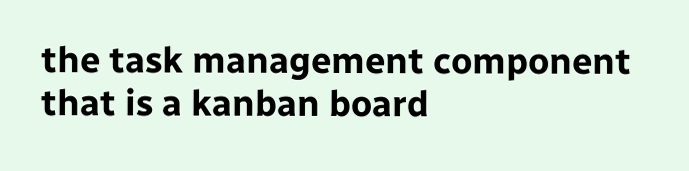the task management component that is a kanban board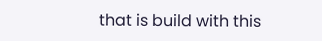that is build with this